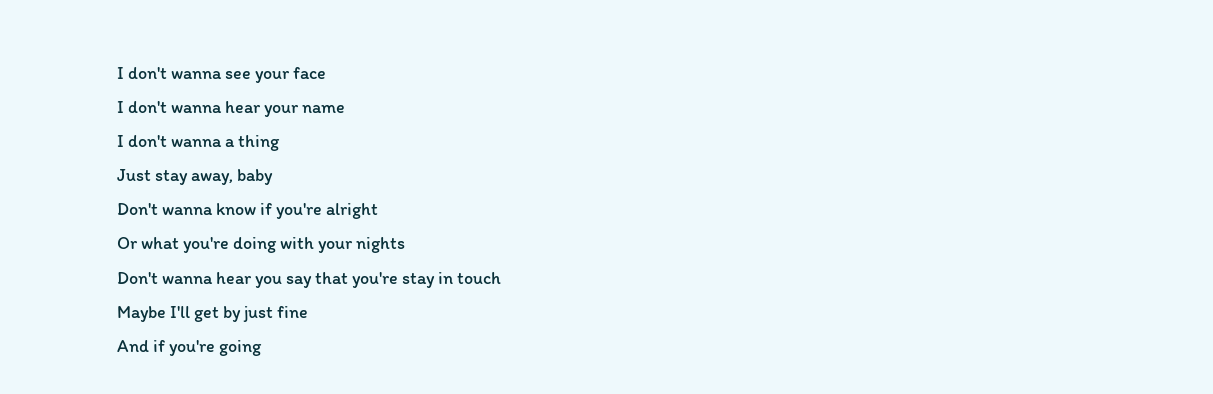I don't wanna see your face
I don't wanna hear your name
I don't wanna a thing
Just stay away, baby
Don't wanna know if you're alright
Or what you're doing with your nights
Don't wanna hear you say that you're stay in touch
Maybe I'll get by just fine
And if you're going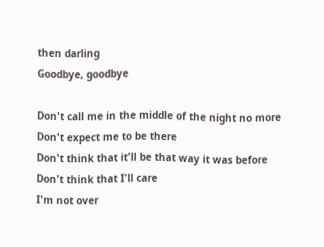then darling
Goodbye, goodbye

Don't call me in the middle of the night no more
Don't expect me to be there
Don't think that it'll be that way it was before
Don't think that I'll care
I'm not over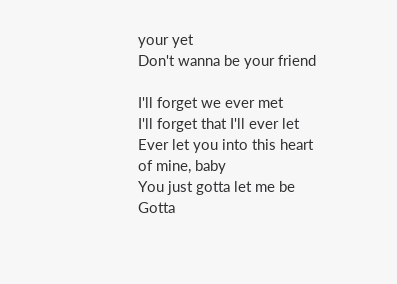your yet
Don't wanna be your friend

I'll forget we ever met
I'll forget that I'll ever let
Ever let you into this heart of mine, baby
You just gotta let me be
Gotta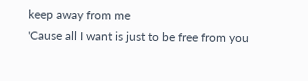keep away from me
'Cause all I want is just to be free from you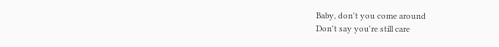Baby, don't you come around
Don't say you're still care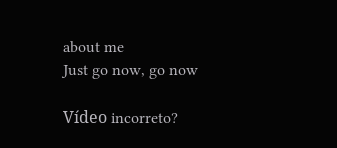about me
Just go now, go now

Vídeo incorreto?